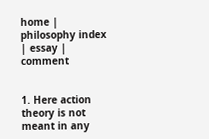home | philosophy index | essay | comment


1. Here action theory is not meant in any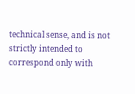technical sense, and is not strictly intended to correspond only with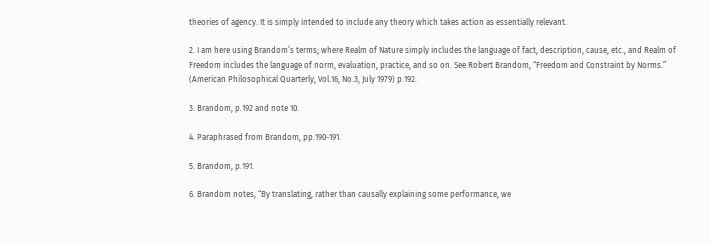theories of agency. It is simply intended to include any theory which takes action as essentially relevant.

2. I am here using Brandom’s terms; where Realm of Nature simply includes the language of fact, description, cause, etc., and Realm of Freedom includes the language of norm, evaluation, practice, and so on. See Robert Brandom, “Freedom and Constraint by Norms.” (American Philosophical Quarterly, Vol.16, No.3, July 1979) p.192.

3. Brandom, p.192 and note 10.

4. Paraphrased from Brandom, pp.190-191.

5. Brandom, p.191.

6. Brandom notes, “By translating, rather than causally explaining some performance, we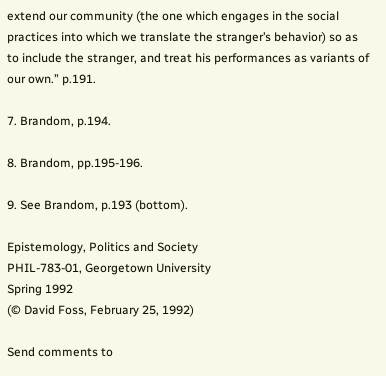extend our community (the one which engages in the social practices into which we translate the stranger’s behavior) so as to include the stranger, and treat his performances as variants of our own.” p.191.

7. Brandom, p.194.

8. Brandom, pp.195-196.

9. See Brandom, p.193 (bottom).

Epistemology, Politics and Society
PHIL-783-01, Georgetown University
Spring 1992
(© David Foss, February 25, 1992)

Send comments to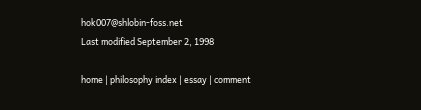hok007@shlobin-foss.net
Last modified September 2, 1998

home | philosophy index | essay | comment